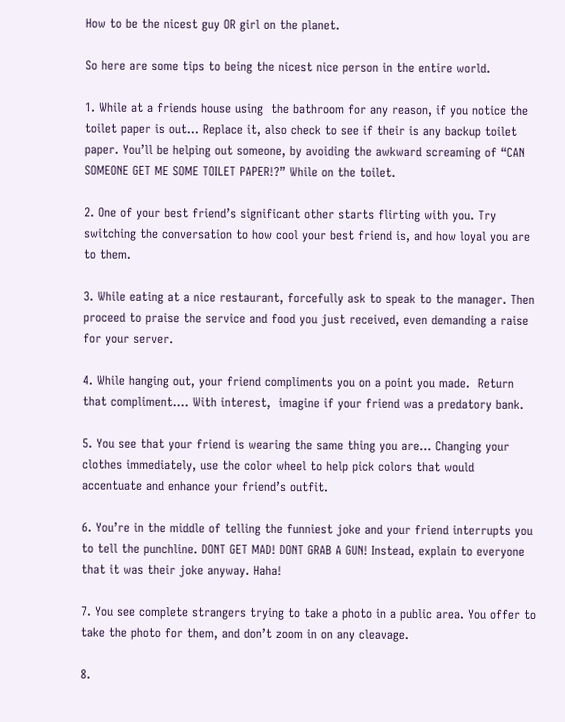How to be the nicest guy OR girl on the planet.

So here are some tips to being the nicest nice person in the entire world.

1. While at a friends house using  the bathroom for any reason, if you notice the toilet paper is out… Replace it, also check to see if their is any backup toilet paper. You’ll be helping out someone, by avoiding the awkward screaming of “CAN SOMEONE GET ME SOME TOILET PAPER!?” While on the toilet.

2. One of your best friend’s significant other starts flirting with you. Try switching the conversation to how cool your best friend is, and how loyal you are to them.

3. While eating at a nice restaurant, forcefully ask to speak to the manager. Then proceed to praise the service and food you just received, even demanding a raise for your server.

4. While hanging out, your friend compliments you on a point you made.  Return that compliment…. With interest,  imagine if your friend was a predatory bank.

5. You see that your friend is wearing the same thing you are… Changing your clothes immediately, use the color wheel to help pick colors that would accentuate and enhance your friend’s outfit.

6. You’re in the middle of telling the funniest joke and your friend interrupts you to tell the punchline. DONT GET MAD! DONT GRAB A GUN! Instead, explain to everyone that it was their joke anyway. Haha!

7. You see complete strangers trying to take a photo in a public area. You offer to take the photo for them, and don’t zoom in on any cleavage.

8.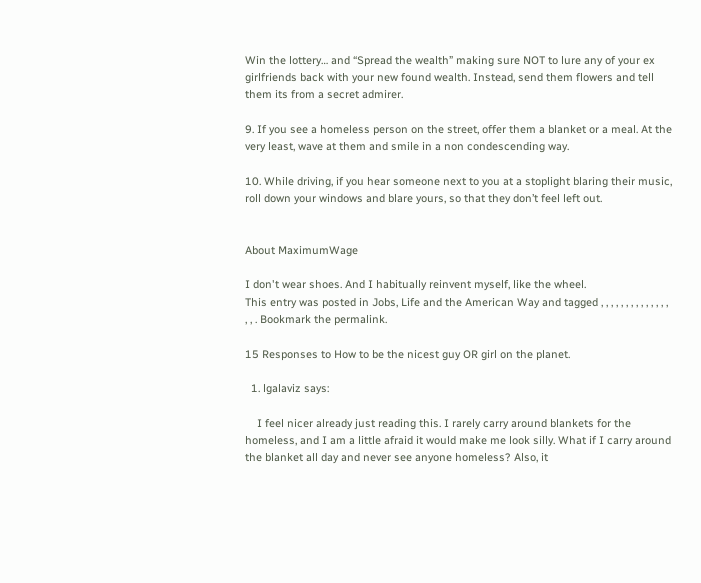Win the lottery… and “Spread the wealth” making sure NOT to lure any of your ex girlfriends back with your new found wealth. Instead, send them flowers and tell them its from a secret admirer.

9. If you see a homeless person on the street, offer them a blanket or a meal. At the very least, wave at them and smile in a non condescending way.

10. While driving, if you hear someone next to you at a stoplight blaring their music, roll down your windows and blare yours, so that they don’t feel left out.


About MaximumWage

I don't wear shoes. And I habitually reinvent myself, like the wheel.
This entry was posted in Jobs, Life and the American Way and tagged , , , , , , , , , , , , , , , , . Bookmark the permalink.

15 Responses to How to be the nicest guy OR girl on the planet.

  1. lgalaviz says:

    I feel nicer already just reading this. I rarely carry around blankets for the homeless, and I am a little afraid it would make me look silly. What if I carry around the blanket all day and never see anyone homeless? Also, it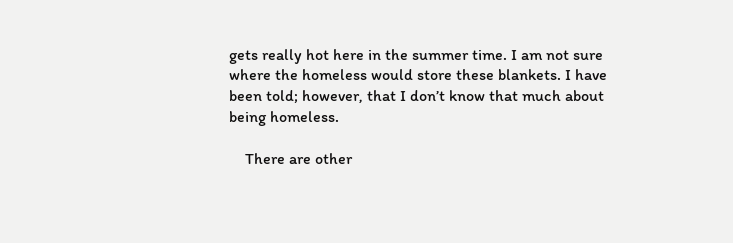gets really hot here in the summer time. I am not sure where the homeless would store these blankets. I have been told; however, that I don’t know that much about being homeless.

    There are other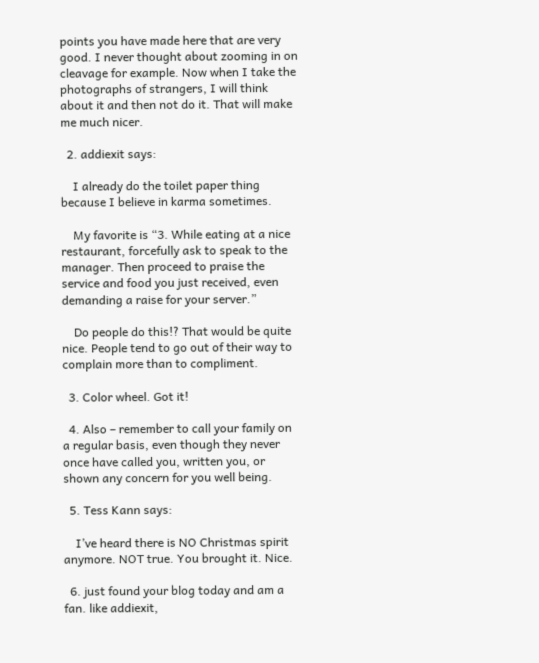points you have made here that are very good. I never thought about zooming in on cleavage for example. Now when I take the photographs of strangers, I will think about it and then not do it. That will make me much nicer.

  2. addiexit says:

    I already do the toilet paper thing because I believe in karma sometimes.

    My favorite is “3. While eating at a nice restaurant, forcefully ask to speak to the manager. Then proceed to praise the service and food you just received, even demanding a raise for your server.”

    Do people do this!? That would be quite nice. People tend to go out of their way to complain more than to compliment.

  3. Color wheel. Got it!

  4. Also – remember to call your family on a regular basis, even though they never once have called you, written you, or shown any concern for you well being.

  5. Tess Kann says:

    I’ve heard there is NO Christmas spirit anymore. NOT true. You brought it. Nice.

  6. just found your blog today and am a fan. like addiexit,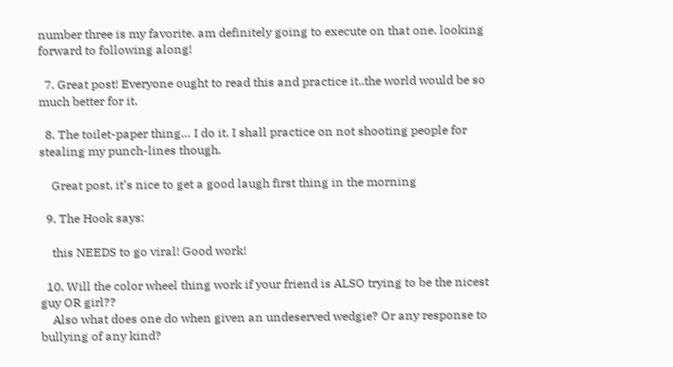number three is my favorite. am definitely going to execute on that one. looking forward to following along!

  7. Great post! Everyone ought to read this and practice it..the world would be so much better for it.

  8. The toilet-paper thing… I do it. I shall practice on not shooting people for stealing my punch-lines though.

    Great post, it’s nice to get a good laugh first thing in the morning

  9. The Hook says:

    this NEEDS to go viral! Good work!

  10. Will the color wheel thing work if your friend is ALSO trying to be the nicest guy OR girl??
    Also what does one do when given an undeserved wedgie? Or any response to bullying of any kind?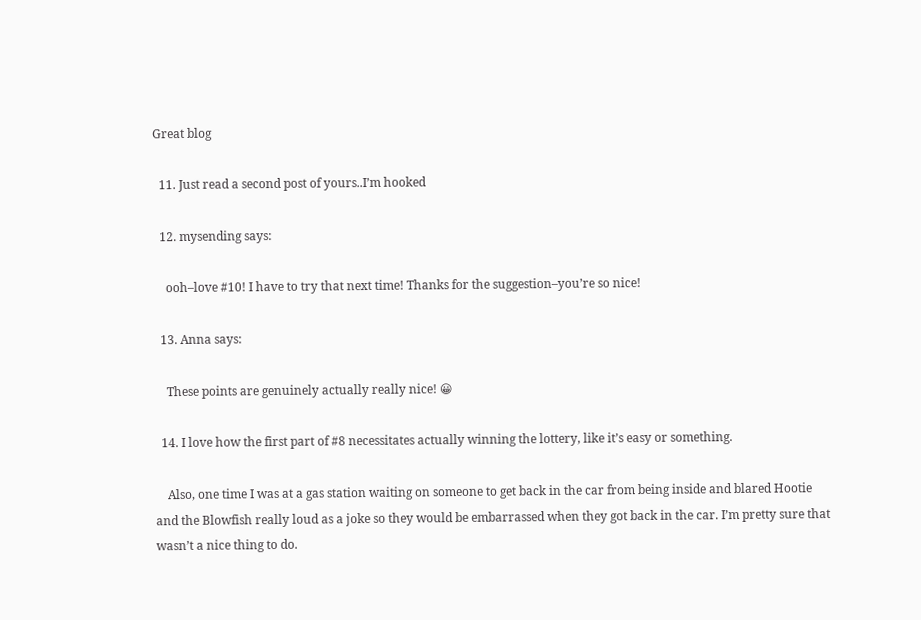Great blog

  11. Just read a second post of yours..I’m hooked

  12. mysending says:

    ooh–love #10! I have to try that next time! Thanks for the suggestion–you’re so nice!

  13. Anna says:

    These points are genuinely actually really nice! 😀

  14. I love how the first part of #8 necessitates actually winning the lottery, like it’s easy or something.

    Also, one time I was at a gas station waiting on someone to get back in the car from being inside and blared Hootie and the Blowfish really loud as a joke so they would be embarrassed when they got back in the car. I’m pretty sure that wasn’t a nice thing to do.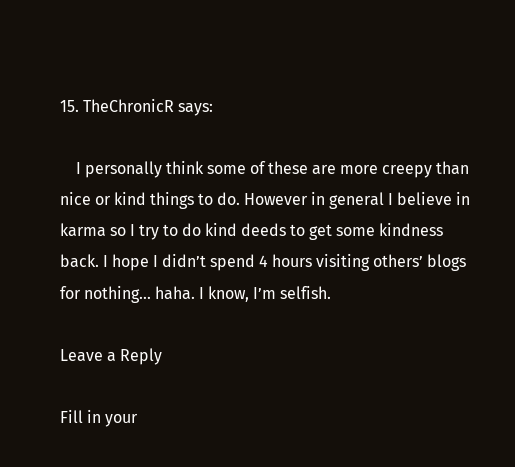15. TheChronicR says:

    I personally think some of these are more creepy than nice or kind things to do. However in general I believe in karma so I try to do kind deeds to get some kindness back. I hope I didn’t spend 4 hours visiting others’ blogs for nothing… haha. I know, I’m selfish.

Leave a Reply

Fill in your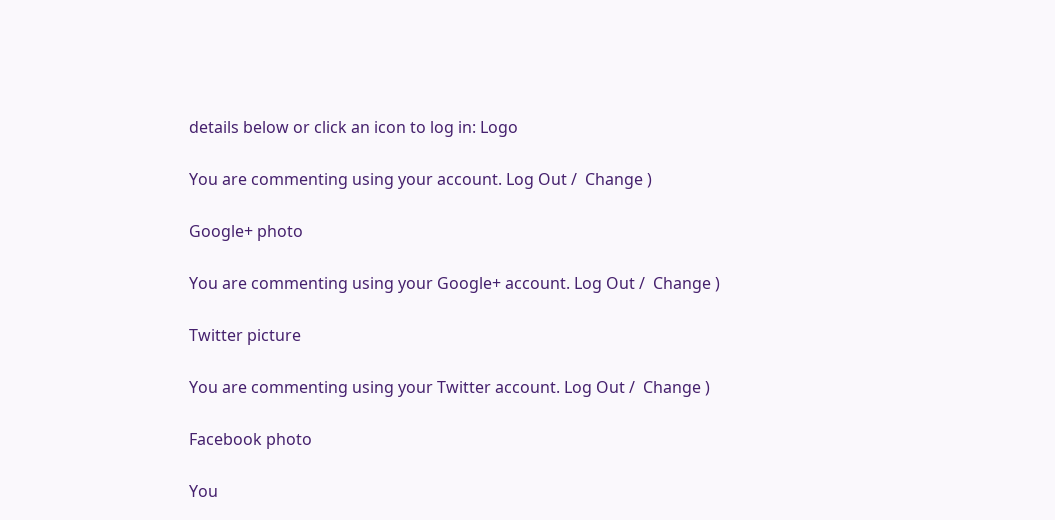details below or click an icon to log in: Logo

You are commenting using your account. Log Out /  Change )

Google+ photo

You are commenting using your Google+ account. Log Out /  Change )

Twitter picture

You are commenting using your Twitter account. Log Out /  Change )

Facebook photo

You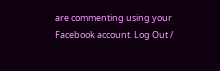are commenting using your Facebook account. Log Out /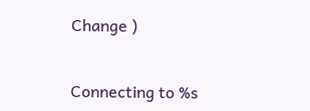Change )


Connecting to %s